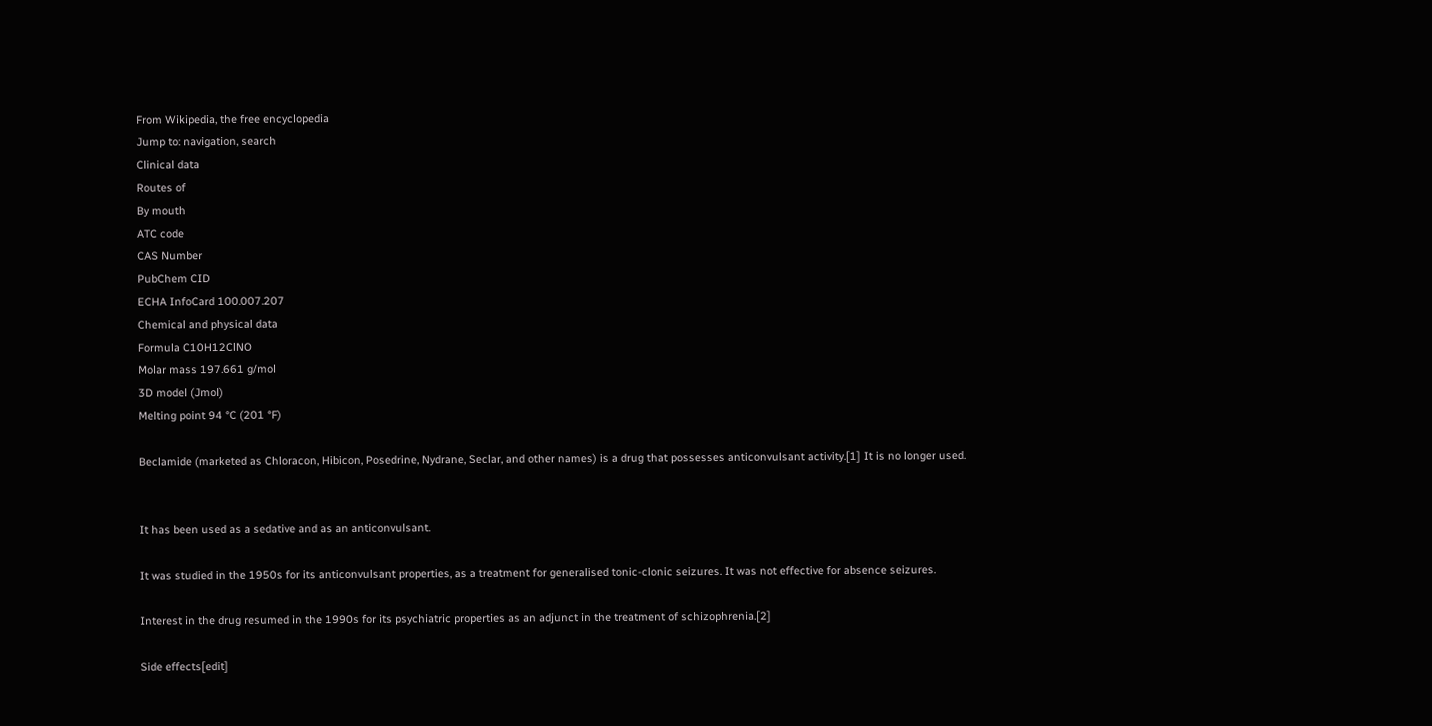From Wikipedia, the free encyclopedia
Jump to: navigation, search
Clinical data
Routes of
By mouth
ATC code
CAS Number
PubChem CID
ECHA InfoCard 100.007.207
Chemical and physical data
Formula C10H12ClNO
Molar mass 197.661 g/mol
3D model (Jmol)
Melting point 94 °C (201 °F)

Beclamide (marketed as Chloracon, Hibicon, Posedrine, Nydrane, Seclar, and other names) is a drug that possesses anticonvulsant activity.[1] It is no longer used.


It has been used as a sedative and as an anticonvulsant.

It was studied in the 1950s for its anticonvulsant properties, as a treatment for generalised tonic-clonic seizures. It was not effective for absence seizures.

Interest in the drug resumed in the 1990s for its psychiatric properties as an adjunct in the treatment of schizophrenia.[2]

Side effects[edit]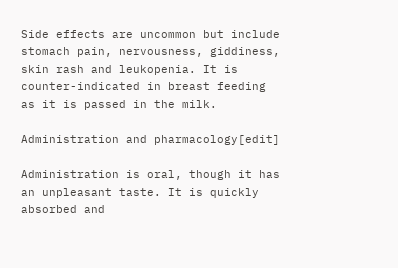Side effects are uncommon but include stomach pain, nervousness, giddiness, skin rash and leukopenia. It is counter-indicated in breast feeding as it is passed in the milk.

Administration and pharmacology[edit]

Administration is oral, though it has an unpleasant taste. It is quickly absorbed and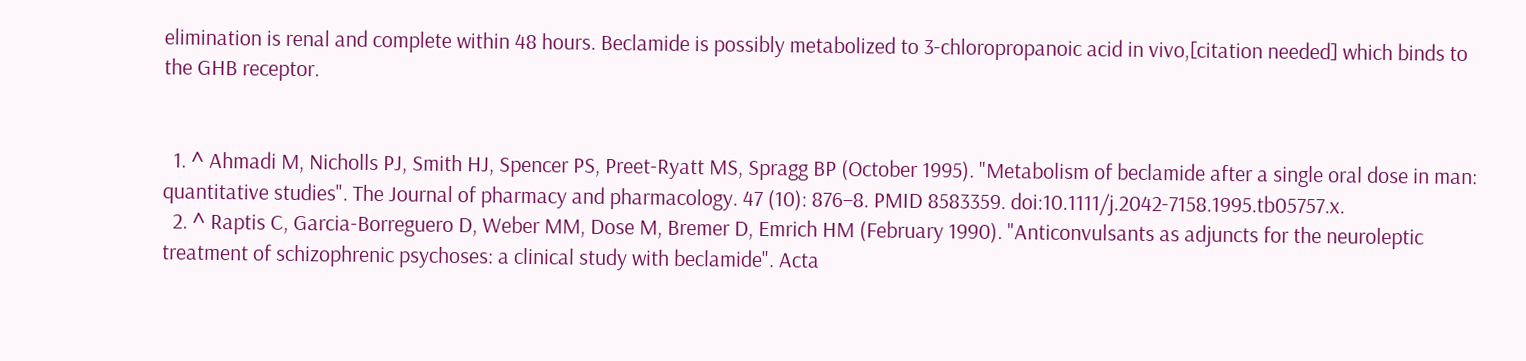elimination is renal and complete within 48 hours. Beclamide is possibly metabolized to 3-chloropropanoic acid in vivo,[citation needed] which binds to the GHB receptor.


  1. ^ Ahmadi M, Nicholls PJ, Smith HJ, Spencer PS, Preet-Ryatt MS, Spragg BP (October 1995). "Metabolism of beclamide after a single oral dose in man: quantitative studies". The Journal of pharmacy and pharmacology. 47 (10): 876–8. PMID 8583359. doi:10.1111/j.2042-7158.1995.tb05757.x.
  2. ^ Raptis C, Garcia-Borreguero D, Weber MM, Dose M, Bremer D, Emrich HM (February 1990). "Anticonvulsants as adjuncts for the neuroleptic treatment of schizophrenic psychoses: a clinical study with beclamide". Acta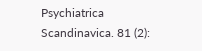Psychiatrica Scandinavica. 81 (2):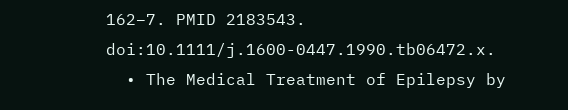162–7. PMID 2183543. doi:10.1111/j.1600-0447.1990.tb06472.x.
  • The Medical Treatment of Epilepsy by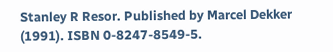Stanley R Resor. Published by Marcel Dekker (1991). ISBN 0-8247-8549-5.